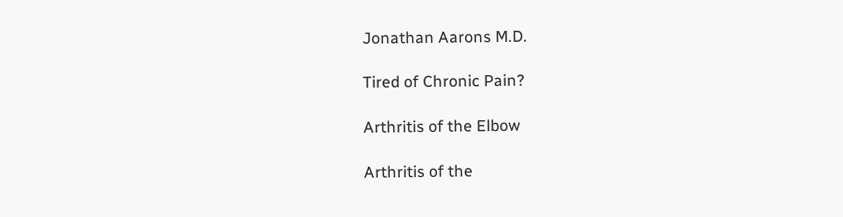Jonathan Aarons M.D.

Tired of Chronic Pain?

Arthritis of the Elbow

Arthritis of the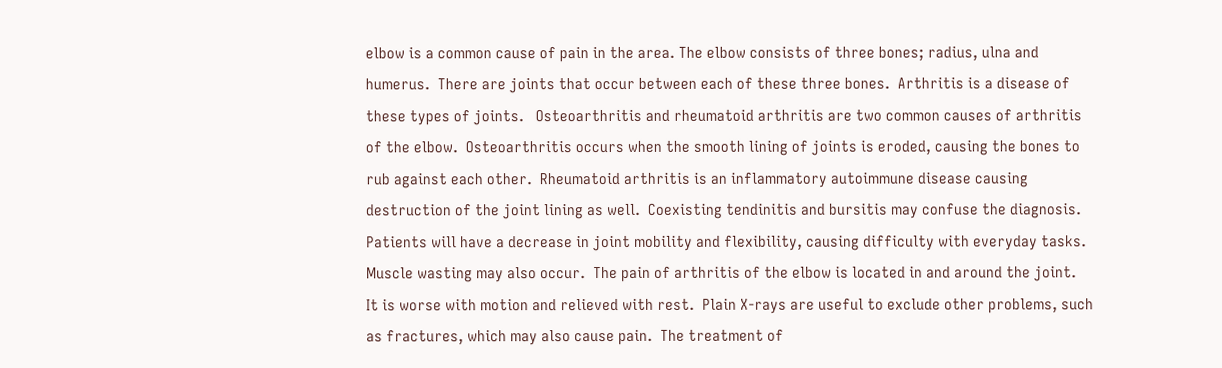elbow is a common cause of pain in the area. The elbow consists of three bones; radius, ulna and humerus.  There are joints that occur between each of these three bones.  Arthritis is a disease of these types of joints.   Osteoarthritis and rheumatoid arthritis are two common causes of arthritis of the elbow.  Osteoarthritis occurs when the smooth lining of joints is eroded, causing the bones to rub against each other.  Rheumatoid arthritis is an inflammatory autoimmune disease causing destruction of the joint lining as well.  Coexisting tendinitis and bursitis may confuse the diagnosis.  Patients will have a decrease in joint mobility and flexibility, causing difficulty with everyday tasks.  Muscle wasting may also occur.  The pain of arthritis of the elbow is located in and around the joint.  It is worse with motion and relieved with rest.  Plain X-rays are useful to exclude other problems, such as fractures, which may also cause pain.  The treatment of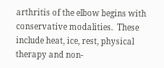arthritis of the elbow begins with conservative modalities.  These include heat, ice, rest, physical therapy and non-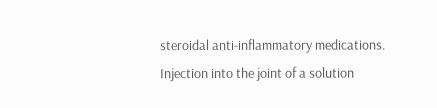steroidal anti-inflammatory medications.  Injection into the joint of a solution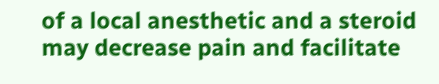of a local anesthetic and a steroid may decrease pain and facilitate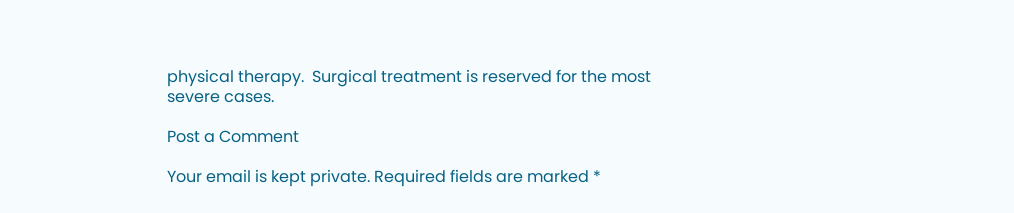physical therapy.  Surgical treatment is reserved for the most severe cases.

Post a Comment

Your email is kept private. Required fields are marked *